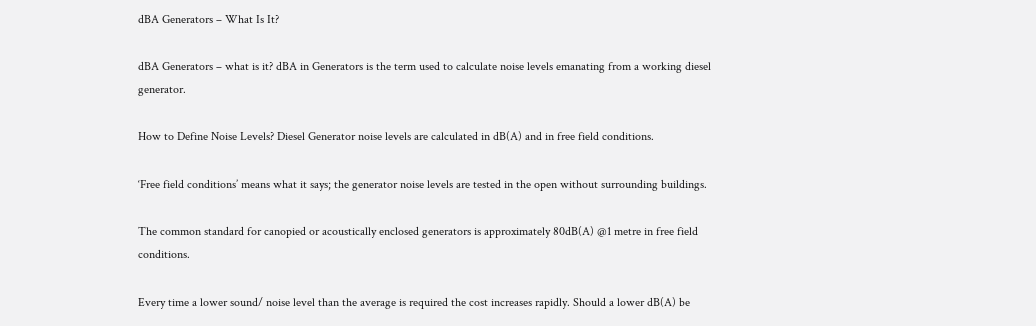dBA Generators – What Is It?

dBA Generators – what is it? dBA in Generators is the term used to calculate noise levels emanating from a working diesel generator.

How to Define Noise Levels? Diesel Generator noise levels are calculated in dB(A) and in free field conditions.

‘Free field conditions’ means what it says; the generator noise levels are tested in the open without surrounding buildings.

The common standard for canopied or acoustically enclosed generators is approximately 80dB(A) @1 metre in free field conditions.

Every time a lower sound/ noise level than the average is required the cost increases rapidly. Should a lower dB(A) be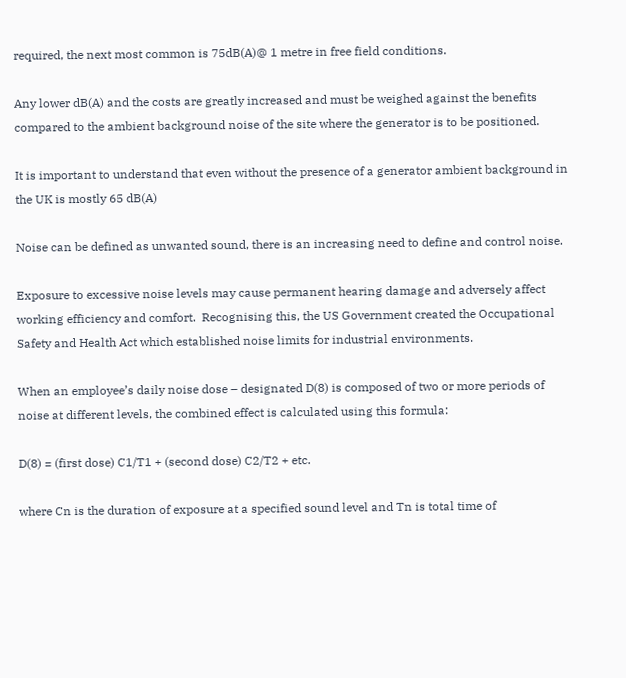required, the next most common is 75dB(A)@ 1 metre in free field conditions.

Any lower dB(A) and the costs are greatly increased and must be weighed against the benefits compared to the ambient background noise of the site where the generator is to be positioned.

It is important to understand that even without the presence of a generator ambient background in the UK is mostly 65 dB(A)

Noise can be defined as unwanted sound, there is an increasing need to define and control noise.

Exposure to excessive noise levels may cause permanent hearing damage and adversely affect working efficiency and comfort.  Recognising this, the US Government created the Occupational Safety and Health Act which established noise limits for industrial environments.

When an employee’s daily noise dose – designated D(8) is composed of two or more periods of noise at different levels, the combined effect is calculated using this formula:

D(8) = (first dose) C1/T1 + (second dose) C2/T2 + etc.

where Cn is the duration of exposure at a specified sound level and Tn is total time of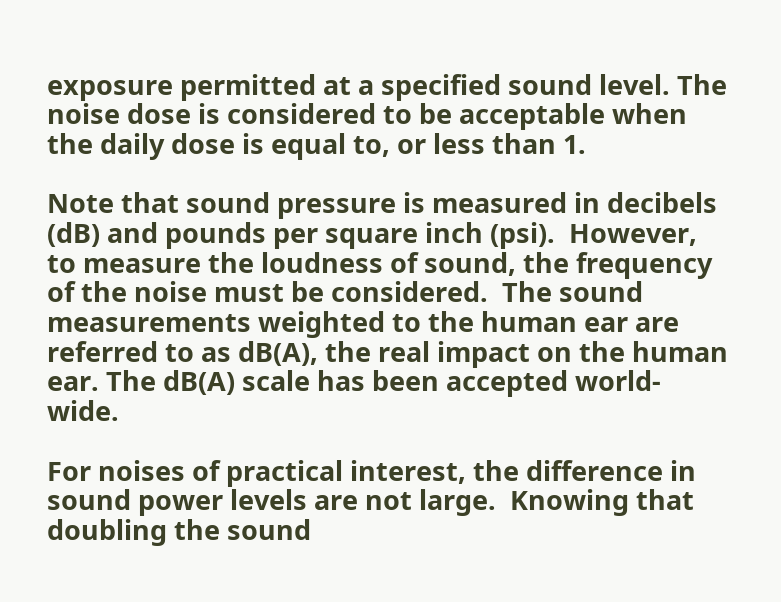exposure permitted at a specified sound level. The noise dose is considered to be acceptable when the daily dose is equal to, or less than 1.

Note that sound pressure is measured in decibels (dB) and pounds per square inch (psi).  However, to measure the loudness of sound, the frequency of the noise must be considered.  The sound measurements weighted to the human ear are referred to as dB(A), the real impact on the human ear. The dB(A) scale has been accepted world-wide.

For noises of practical interest, the difference in sound power levels are not large.  Knowing that doubling the sound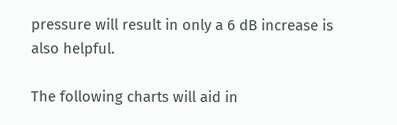pressure will result in only a 6 dB increase is also helpful.

The following charts will aid in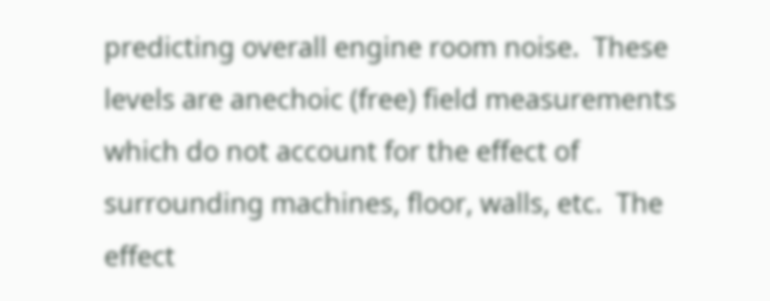predicting overall engine room noise.  These levels are anechoic (free) field measurements which do not account for the effect of surrounding machines, floor, walls, etc.  The effect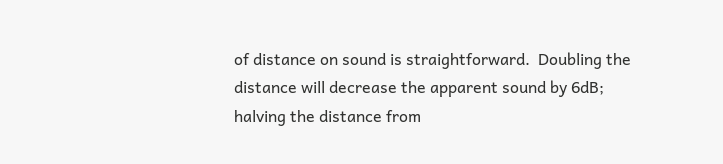of distance on sound is straightforward.  Doubling the distance will decrease the apparent sound by 6dB; halving the distance from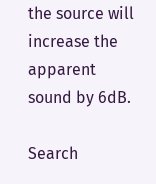the source will increase the apparent sound by 6dB.

Search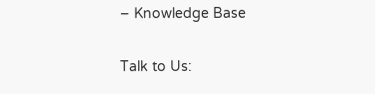– Knowledge Base

Talk to Us: